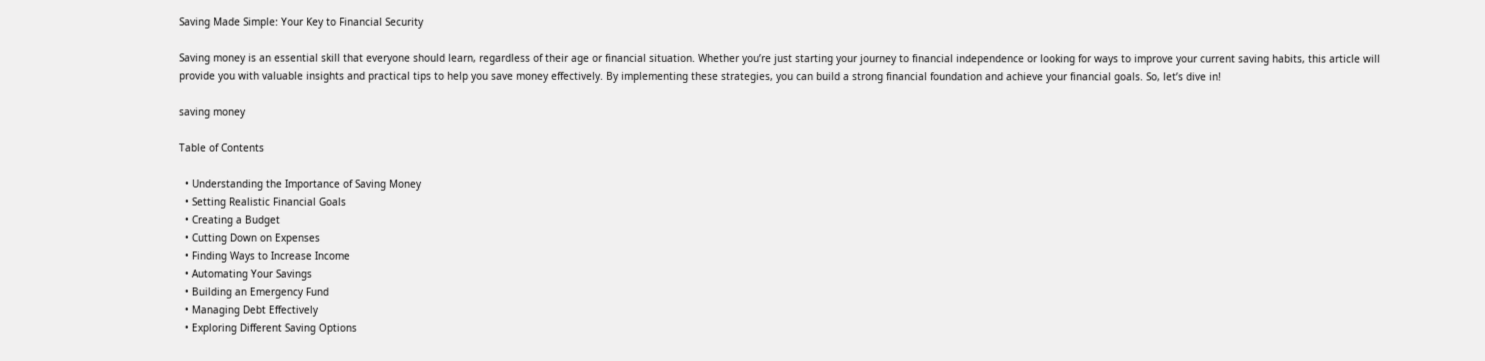Saving Made Simple: Your Key to Financial Security

Saving money is an essential skill that everyone should learn, regardless of their age or financial situation. Whether you’re just starting your journey to financial independence or looking for ways to improve your current saving habits, this article will provide you with valuable insights and practical tips to help you save money effectively. By implementing these strategies, you can build a strong financial foundation and achieve your financial goals. So, let’s dive in!

saving money

Table of Contents

  • Understanding the Importance of Saving Money
  • Setting Realistic Financial Goals
  • Creating a Budget
  • Cutting Down on Expenses
  • Finding Ways to Increase Income
  • Automating Your Savings
  • Building an Emergency Fund
  • Managing Debt Effectively
  • Exploring Different Saving Options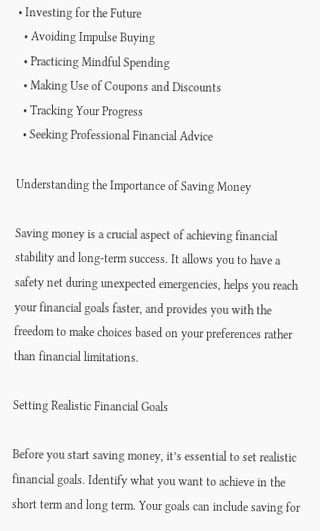• Investing for the Future
  • Avoiding Impulse Buying
  • Practicing Mindful Spending
  • Making Use of Coupons and Discounts
  • Tracking Your Progress
  • Seeking Professional Financial Advice

Understanding the Importance of Saving Money

Saving money is a crucial aspect of achieving financial stability and long-term success. It allows you to have a safety net during unexpected emergencies, helps you reach your financial goals faster, and provides you with the freedom to make choices based on your preferences rather than financial limitations.

Setting Realistic Financial Goals

Before you start saving money, it’s essential to set realistic financial goals. Identify what you want to achieve in the short term and long term. Your goals can include saving for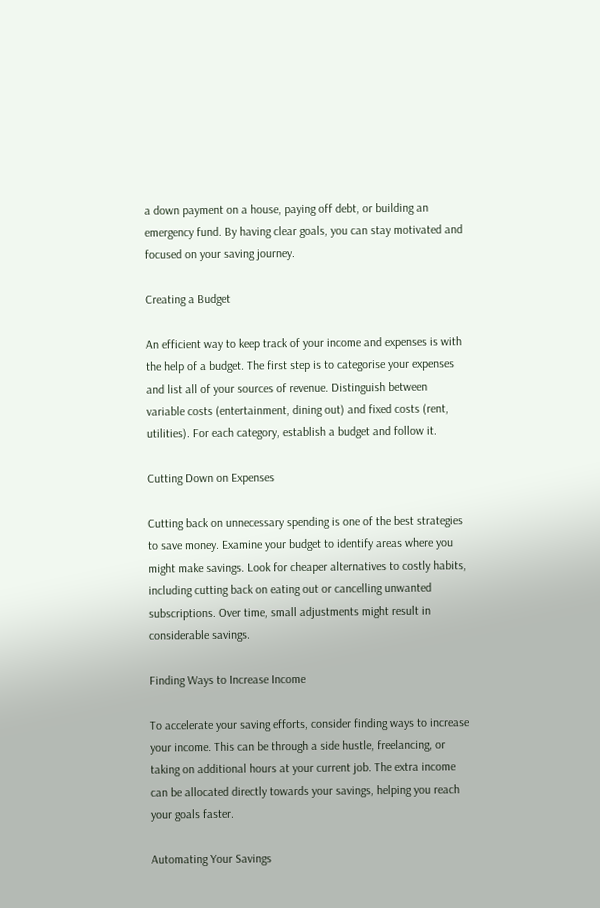a down payment on a house, paying off debt, or building an emergency fund. By having clear goals, you can stay motivated and focused on your saving journey.

Creating a Budget

An efficient way to keep track of your income and expenses is with the help of a budget. The first step is to categorise your expenses and list all of your sources of revenue. Distinguish between variable costs (entertainment, dining out) and fixed costs (rent, utilities). For each category, establish a budget and follow it.

Cutting Down on Expenses

Cutting back on unnecessary spending is one of the best strategies to save money. Examine your budget to identify areas where you might make savings. Look for cheaper alternatives to costly habits, including cutting back on eating out or cancelling unwanted subscriptions. Over time, small adjustments might result in considerable savings.

Finding Ways to Increase Income

To accelerate your saving efforts, consider finding ways to increase your income. This can be through a side hustle, freelancing, or taking on additional hours at your current job. The extra income can be allocated directly towards your savings, helping you reach your goals faster.

Automating Your Savings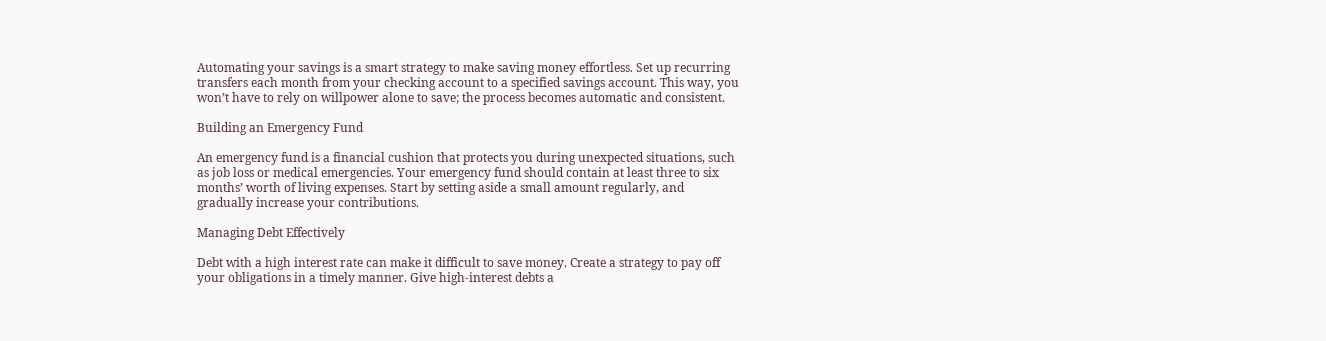Automating your savings is a smart strategy to make saving money effortless. Set up recurring transfers each month from your checking account to a specified savings account. This way, you won’t have to rely on willpower alone to save; the process becomes automatic and consistent.

Building an Emergency Fund

An emergency fund is a financial cushion that protects you during unexpected situations, such as job loss or medical emergencies. Your emergency fund should contain at least three to six months’ worth of living expenses. Start by setting aside a small amount regularly, and gradually increase your contributions.

Managing Debt Effectively

Debt with a high interest rate can make it difficult to save money. Create a strategy to pay off your obligations in a timely manner. Give high-interest debts a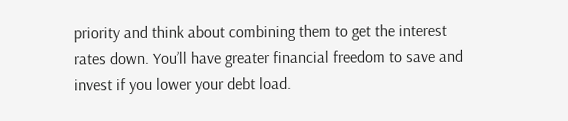priority and think about combining them to get the interest rates down. You’ll have greater financial freedom to save and invest if you lower your debt load.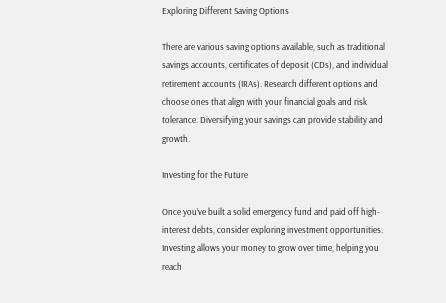Exploring Different Saving Options

There are various saving options available, such as traditional savings accounts, certificates of deposit (CDs), and individual retirement accounts (IRAs). Research different options and choose ones that align with your financial goals and risk tolerance. Diversifying your savings can provide stability and growth.

Investing for the Future

Once you’ve built a solid emergency fund and paid off high-interest debts, consider exploring investment opportunities. Investing allows your money to grow over time, helping you reach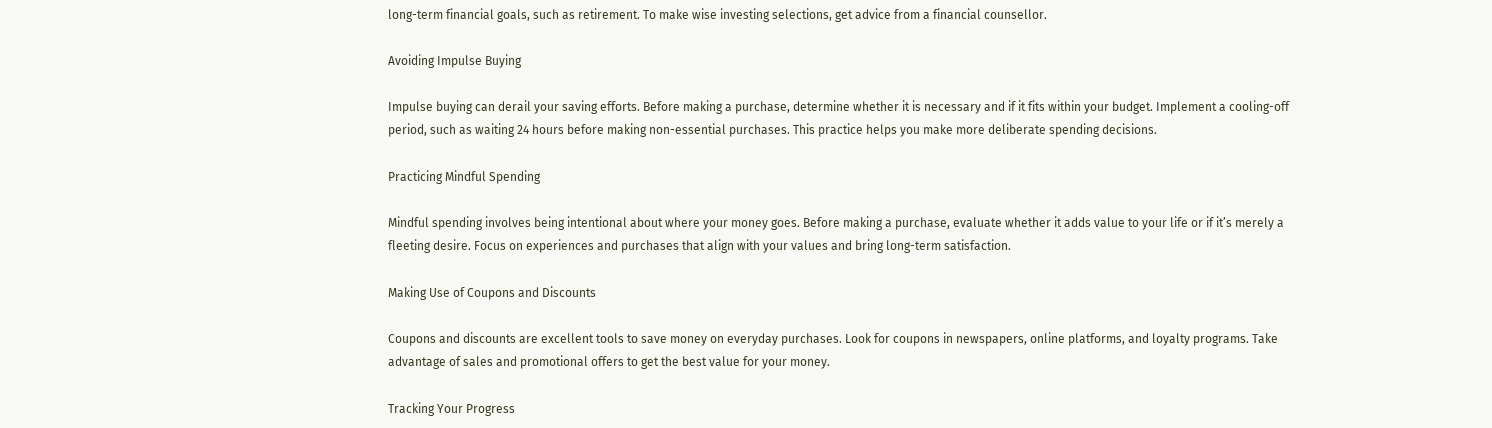long-term financial goals, such as retirement. To make wise investing selections, get advice from a financial counsellor.

Avoiding Impulse Buying

Impulse buying can derail your saving efforts. Before making a purchase, determine whether it is necessary and if it fits within your budget. Implement a cooling-off period, such as waiting 24 hours before making non-essential purchases. This practice helps you make more deliberate spending decisions.

Practicing Mindful Spending

Mindful spending involves being intentional about where your money goes. Before making a purchase, evaluate whether it adds value to your life or if it’s merely a fleeting desire. Focus on experiences and purchases that align with your values and bring long-term satisfaction.

Making Use of Coupons and Discounts

Coupons and discounts are excellent tools to save money on everyday purchases. Look for coupons in newspapers, online platforms, and loyalty programs. Take advantage of sales and promotional offers to get the best value for your money.

Tracking Your Progress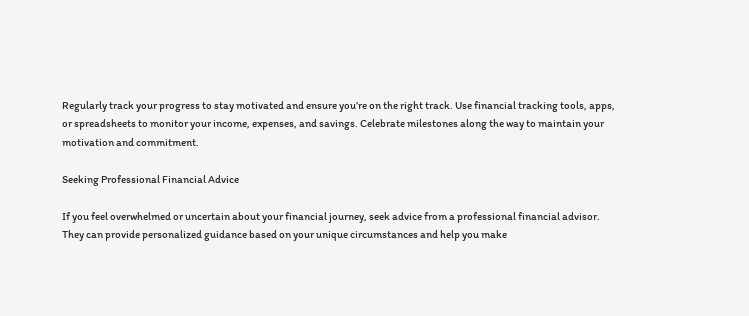Regularly track your progress to stay motivated and ensure you’re on the right track. Use financial tracking tools, apps, or spreadsheets to monitor your income, expenses, and savings. Celebrate milestones along the way to maintain your motivation and commitment.

Seeking Professional Financial Advice

If you feel overwhelmed or uncertain about your financial journey, seek advice from a professional financial advisor. They can provide personalized guidance based on your unique circumstances and help you make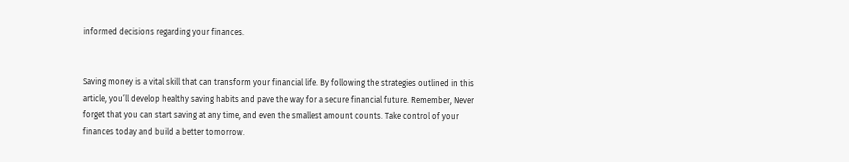informed decisions regarding your finances.


Saving money is a vital skill that can transform your financial life. By following the strategies outlined in this article, you’ll develop healthy saving habits and pave the way for a secure financial future. Remember, Never forget that you can start saving at any time, and even the smallest amount counts. Take control of your finances today and build a better tomorrow.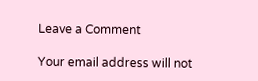Leave a Comment

Your email address will not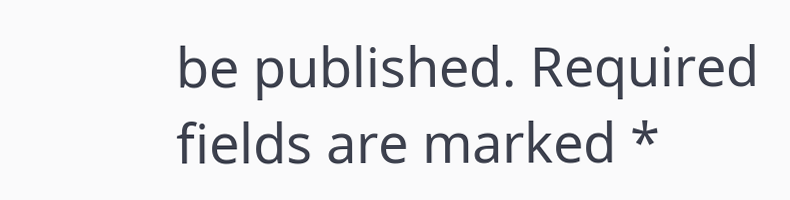be published. Required fields are marked *